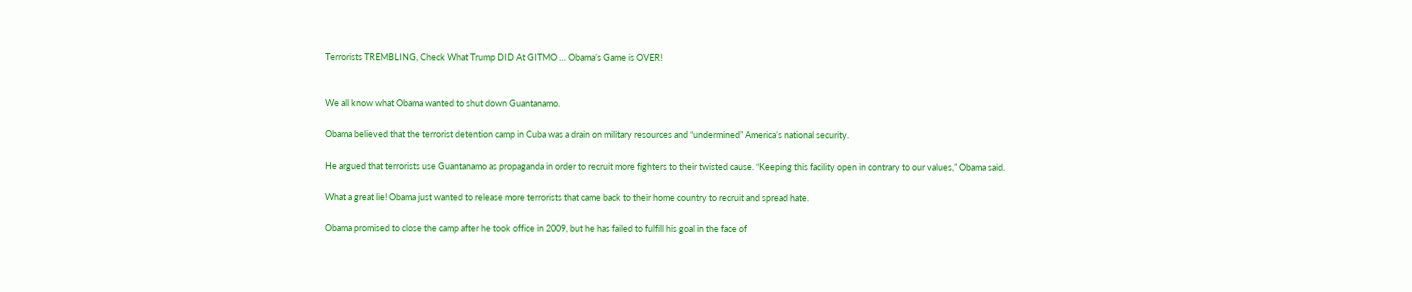Terrorists TREMBLING, Check What Trump DID At GITMO … Obama’s Game is OVER!


We all know what Obama wanted to shut down Guantanamo.

Obama believed that the terrorist detention camp in Cuba was a drain on military resources and “undermined” America’s national security.

He argued that terrorists use Guantanamo as propaganda in order to recruit more fighters to their twisted cause. “Keeping this facility open in contrary to our values,” Obama said.

What a great lie! Obama just wanted to release more terrorists that came back to their home country to recruit and spread hate.

Obama promised to close the camp after he took office in 2009, but he has failed to fulfill his goal in the face of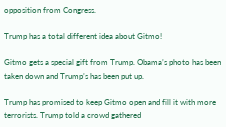opposition from Congress.

Trump has a total different idea about Gitmo!

Gitmo gets a special gift from Trump. Obama’s photo has been taken down and Trump’s has been put up.

Trump has promised to keep Gitmo open and fill it with more terrorists. Trump told a crowd gathered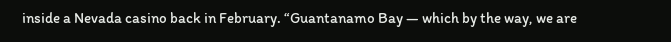inside a Nevada casino back in February. “Guantanamo Bay — which by the way, we are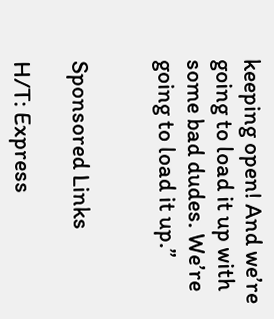keeping open! And we’re going to load it up with some bad dudes. We’re going to load it up.”


Sponsored Links

H/T: Express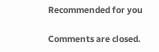Recommended for you

Comments are closed.